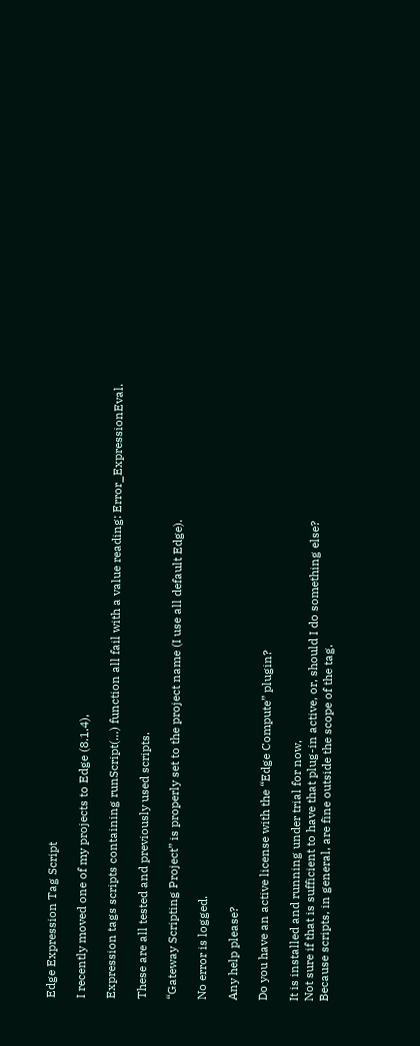Edge Expression Tag Script

I recently moved one of my projects to Edge (8.1.4),

Expression tags scripts containing runScript(…) function all fail with a value reading: Error_ExpressionEval.

These are all tested and previously used scripts.

“Gateway Scripting Project” is properly set to the project name (I use all default Edge).

No error is logged.

Any help please?

Do you have an active license with the “Edge Compute” plugin?

It is installed and running under trial for now,
Not sure if that is sufficient to have that plug-in active, or, should I do something else?
Because scripts, in general, are fine outside the scope of the tag.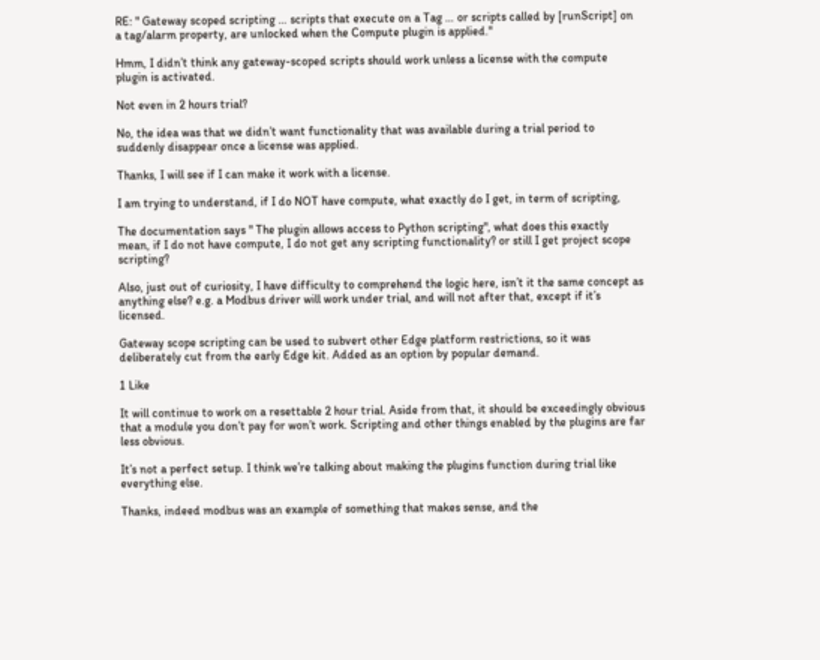RE: " Gateway scoped scripting … scripts that execute on a Tag … or scripts called by [runScript] on a tag/alarm property, are unlocked when the Compute plugin is applied."

Hmm, I didn’t think any gateway-scoped scripts should work unless a license with the compute plugin is activated.

Not even in 2 hours trial?

No, the idea was that we didn’t want functionality that was available during a trial period to suddenly disappear once a license was applied.

Thanks, I will see if I can make it work with a license.

I am trying to understand, if I do NOT have compute, what exactly do I get, in term of scripting,

The documentation says " The plugin allows access to Python scripting", what does this exactly mean, if I do not have compute, I do not get any scripting functionality? or still I get project scope scripting?

Also, just out of curiosity, I have difficulty to comprehend the logic here, isn’t it the same concept as anything else? e.g. a Modbus driver will work under trial, and will not after that, except if it’s licensed.

Gateway scope scripting can be used to subvert other Edge platform restrictions, so it was deliberately cut from the early Edge kit. Added as an option by popular demand.

1 Like

It will continue to work on a resettable 2 hour trial. Aside from that, it should be exceedingly obvious that a module you don’t pay for won’t work. Scripting and other things enabled by the plugins are far less obvious.

It’s not a perfect setup. I think we’re talking about making the plugins function during trial like everything else.

Thanks, indeed modbus was an example of something that makes sense, and the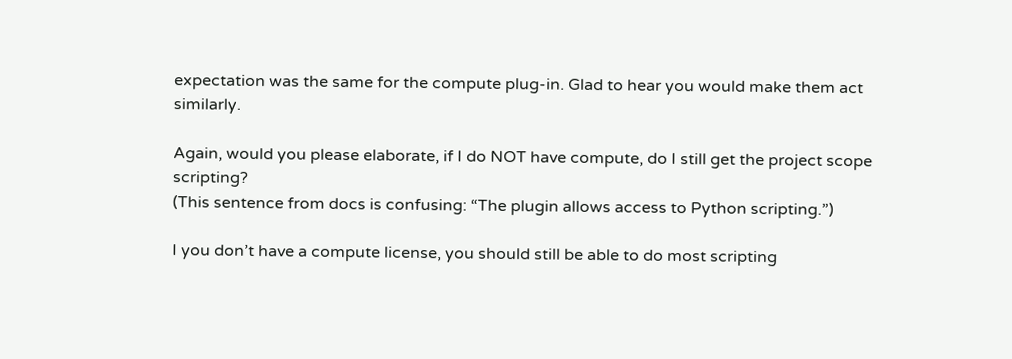expectation was the same for the compute plug-in. Glad to hear you would make them act similarly.

Again, would you please elaborate, if I do NOT have compute, do I still get the project scope scripting?
(This sentence from docs is confusing: “The plugin allows access to Python scripting.”)

I you don’t have a compute license, you should still be able to do most scripting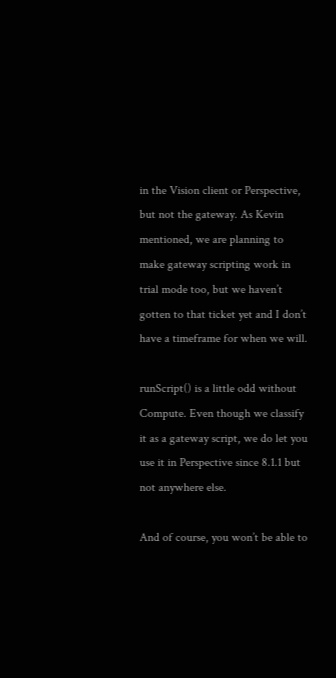in the Vision client or Perspective, but not the gateway. As Kevin mentioned, we are planning to make gateway scripting work in trial mode too, but we haven’t gotten to that ticket yet and I don’t have a timeframe for when we will.

runScript() is a little odd without Compute. Even though we classify it as a gateway script, we do let you use it in Perspective since 8.1.1 but not anywhere else.

And of course, you won’t be able to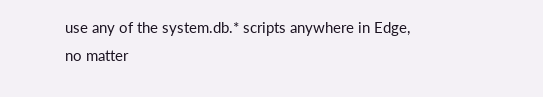use any of the system.db.* scripts anywhere in Edge, no matter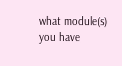what module(s) you have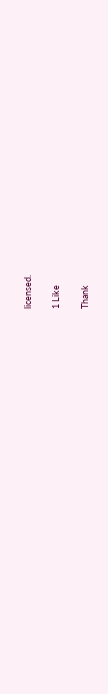licensed.

1 Like

Thank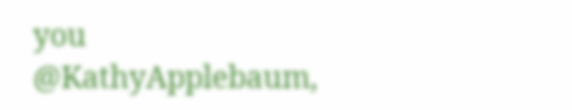you @KathyApplebaum,